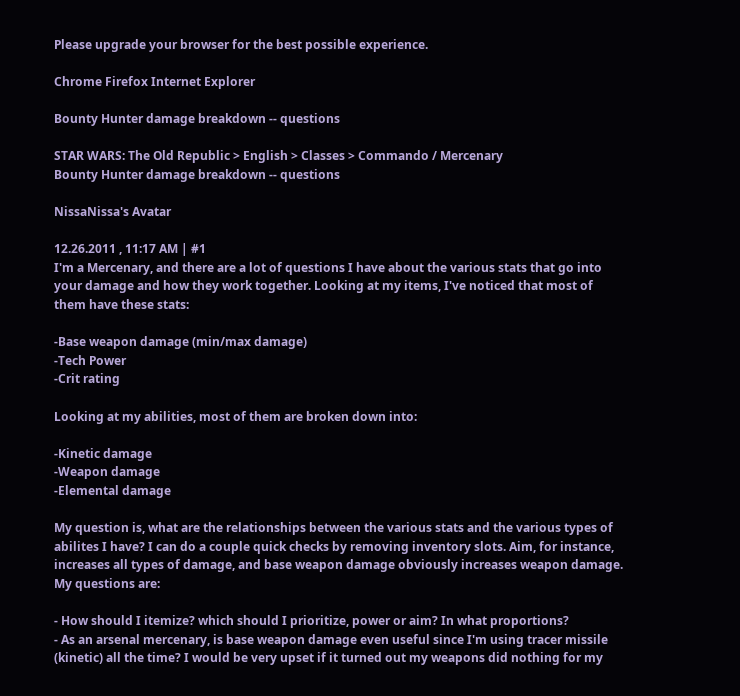Please upgrade your browser for the best possible experience.

Chrome Firefox Internet Explorer

Bounty Hunter damage breakdown -- questions

STAR WARS: The Old Republic > English > Classes > Commando / Mercenary
Bounty Hunter damage breakdown -- questions

NissaNissa's Avatar

12.26.2011 , 11:17 AM | #1
I'm a Mercenary, and there are a lot of questions I have about the various stats that go into your damage and how they work together. Looking at my items, I've noticed that most of them have these stats:

-Base weapon damage (min/max damage)
-Tech Power
-Crit rating

Looking at my abilities, most of them are broken down into:

-Kinetic damage
-Weapon damage
-Elemental damage

My question is, what are the relationships between the various stats and the various types of abilites I have? I can do a couple quick checks by removing inventory slots. Aim, for instance, increases all types of damage, and base weapon damage obviously increases weapon damage. My questions are:

- How should I itemize? which should I prioritize, power or aim? In what proportions?
- As an arsenal mercenary, is base weapon damage even useful since I'm using tracer missile (kinetic) all the time? I would be very upset if it turned out my weapons did nothing for my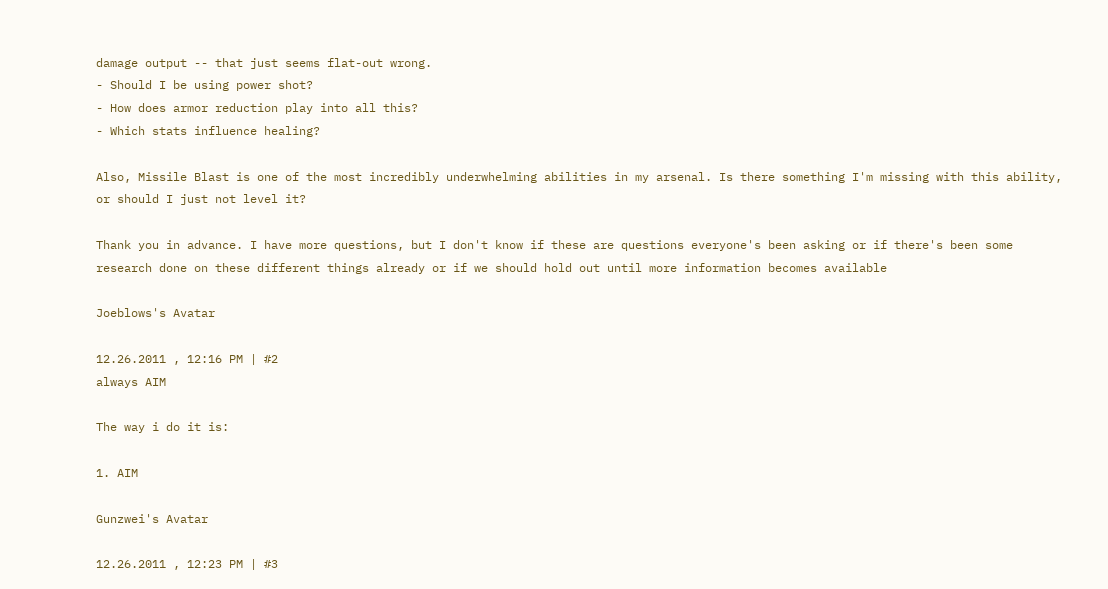damage output -- that just seems flat-out wrong.
- Should I be using power shot?
- How does armor reduction play into all this?
- Which stats influence healing?

Also, Missile Blast is one of the most incredibly underwhelming abilities in my arsenal. Is there something I'm missing with this ability, or should I just not level it?

Thank you in advance. I have more questions, but I don't know if these are questions everyone's been asking or if there's been some research done on these different things already or if we should hold out until more information becomes available

Joeblows's Avatar

12.26.2011 , 12:16 PM | #2
always AIM

The way i do it is:

1. AIM

Gunzwei's Avatar

12.26.2011 , 12:23 PM | #3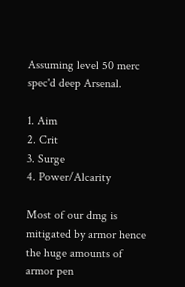Assuming level 50 merc spec'd deep Arsenal.

1. Aim
2. Crit
3. Surge
4. Power/Alcarity

Most of our dmg is mitigated by armor hence the huge amounts of armor pen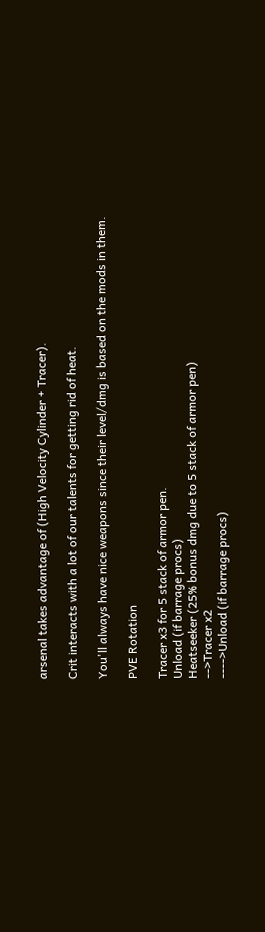arsenal takes advantage of (High Velocity Cylinder + Tracer).

Crit interacts with a lot of our talents for getting rid of heat.

You'll always have nice weapons since their level/dmg is based on the mods in them.

PVE Rotation

Tracer x3 for 5 stack of armor pen.
Unload (if barrage procs)
Heatseeker (25% bonus dmg due to 5 stack of armor pen)
-->Tracer x2
---->Unload (if barrage procs)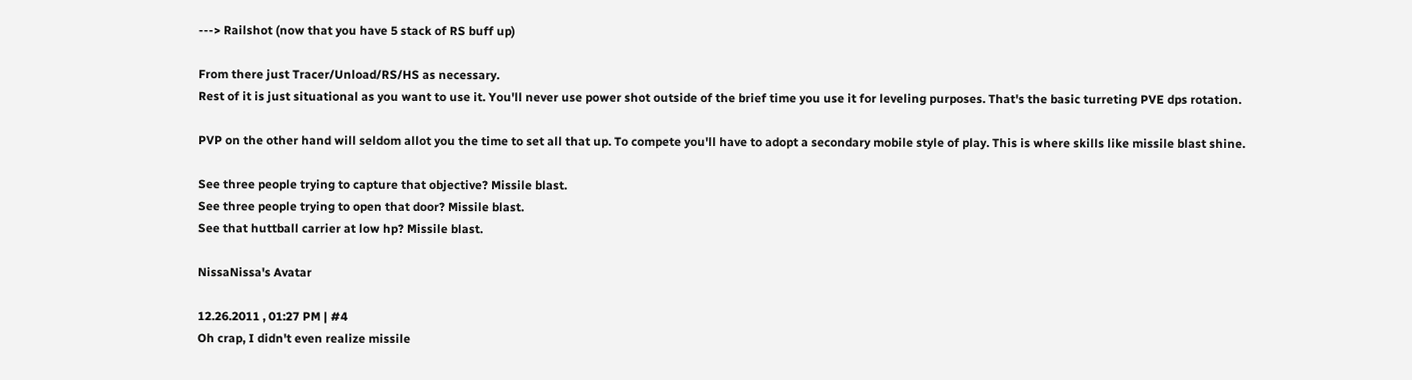---> Railshot (now that you have 5 stack of RS buff up)

From there just Tracer/Unload/RS/HS as necessary.
Rest of it is just situational as you want to use it. You'll never use power shot outside of the brief time you use it for leveling purposes. That's the basic turreting PVE dps rotation.

PVP on the other hand will seldom allot you the time to set all that up. To compete you'll have to adopt a secondary mobile style of play. This is where skills like missile blast shine.

See three people trying to capture that objective? Missile blast.
See three people trying to open that door? Missile blast.
See that huttball carrier at low hp? Missile blast.

NissaNissa's Avatar

12.26.2011 , 01:27 PM | #4
Oh crap, I didn't even realize missile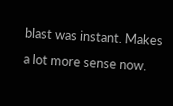blast was instant. Makes a lot more sense now.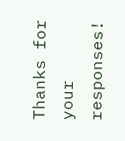Thanks for your responses!